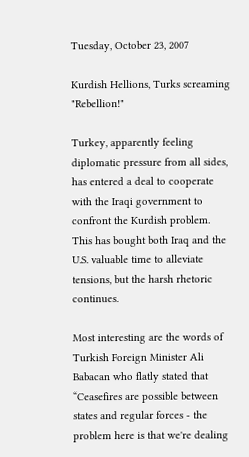Tuesday, October 23, 2007

Kurdish Hellions, Turks screaming "Rebellion!"

Turkey, apparently feeling diplomatic pressure from all sides, has entered a deal to cooperate with the Iraqi government to confront the Kurdish problem. This has bought both Iraq and the U.S. valuable time to alleviate tensions, but the harsh rhetoric continues.

Most interesting are the words of Turkish Foreign Minister Ali Babacan who flatly stated that “Ceasefires are possible between states and regular forces - the problem here is that we're dealing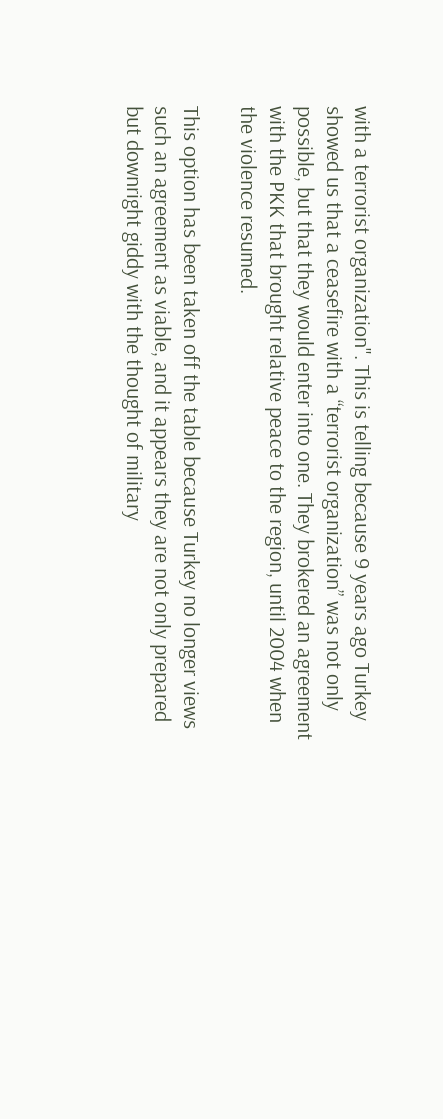with a terrorist organization". This is telling because 9 years ago Turkey showed us that a ceasefire with a “terrorist organization” was not only possible, but that they would enter into one. They brokered an agreement with the PKK that brought relative peace to the region, until 2004 when the violence resumed.

This option has been taken off the table because Turkey no longer views such an agreement as viable, and it appears they are not only prepared but downright giddy with the thought of military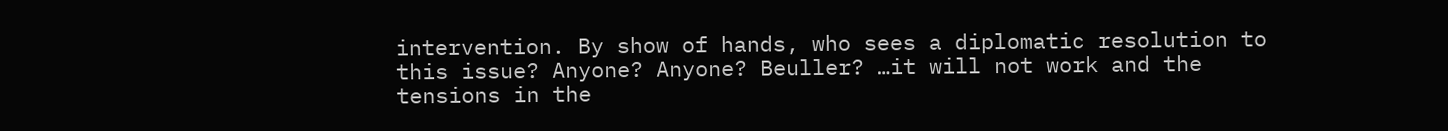intervention. By show of hands, who sees a diplomatic resolution to this issue? Anyone? Anyone? Beuller? …it will not work and the tensions in the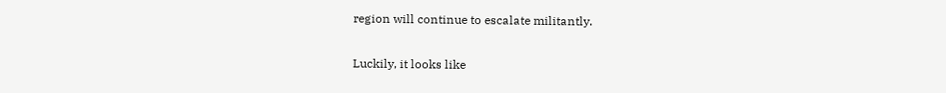region will continue to escalate militantly.

Luckily, it looks like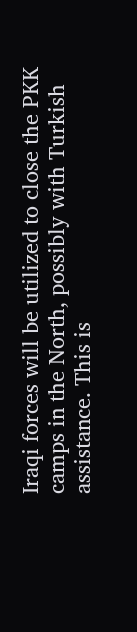Iraqi forces will be utilized to close the PKK camps in the North, possibly with Turkish assistance. This is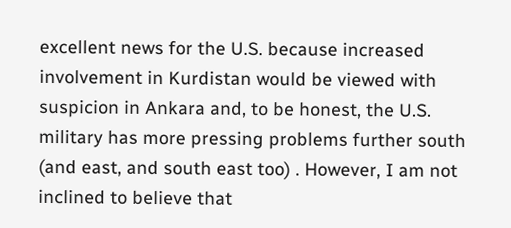excellent news for the U.S. because increased involvement in Kurdistan would be viewed with suspicion in Ankara and, to be honest, the U.S. military has more pressing problems further south (and east, and south east too) . However, I am not inclined to believe that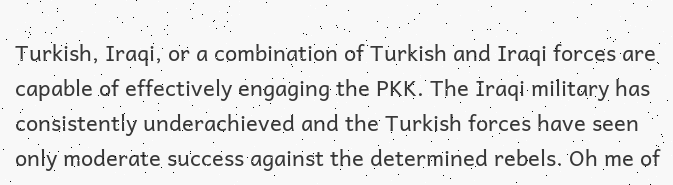Turkish, Iraqi, or a combination of Turkish and Iraqi forces are capable of effectively engaging the PKK. The Iraqi military has consistently underachieved and the Turkish forces have seen only moderate success against the determined rebels. Oh me of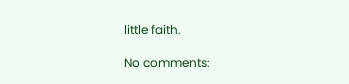little faith.

No comments: